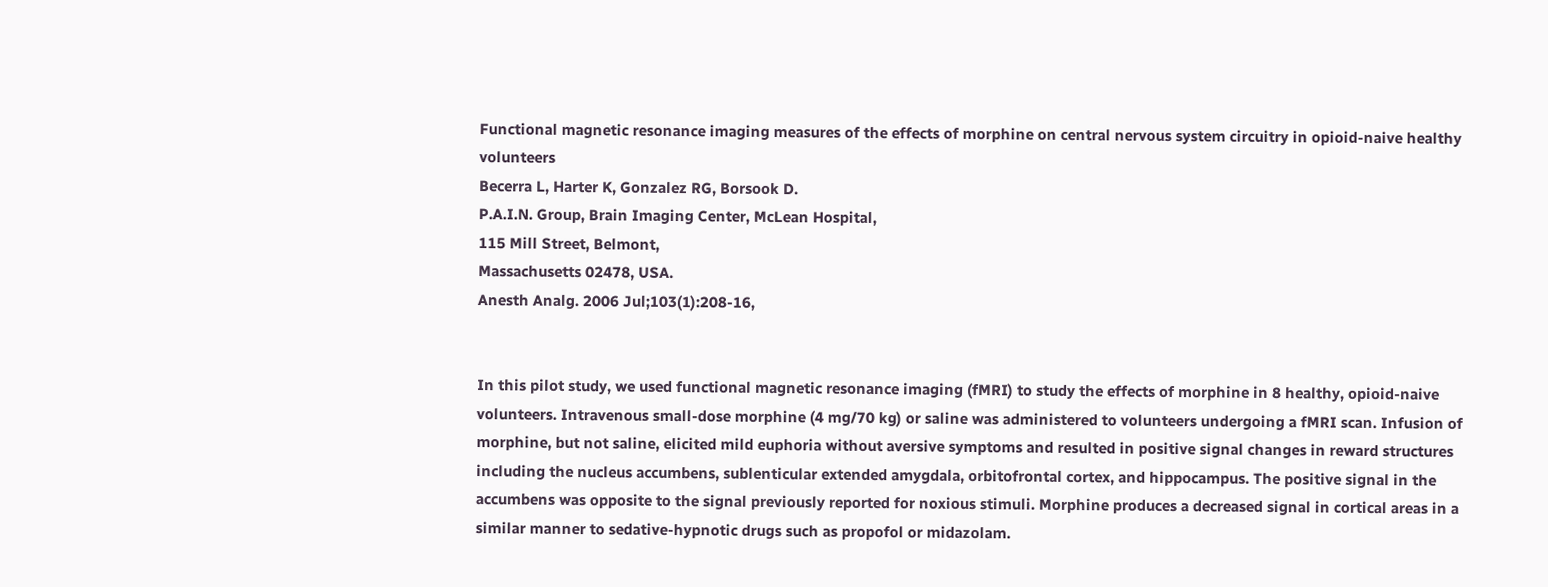Functional magnetic resonance imaging measures of the effects of morphine on central nervous system circuitry in opioid-naive healthy volunteers
Becerra L, Harter K, Gonzalez RG, Borsook D.
P.A.I.N. Group, Brain Imaging Center, McLean Hospital,
115 Mill Street, Belmont,
Massachusetts 02478, USA.
Anesth Analg. 2006 Jul;103(1):208-16,


In this pilot study, we used functional magnetic resonance imaging (fMRI) to study the effects of morphine in 8 healthy, opioid-naive volunteers. Intravenous small-dose morphine (4 mg/70 kg) or saline was administered to volunteers undergoing a fMRI scan. Infusion of morphine, but not saline, elicited mild euphoria without aversive symptoms and resulted in positive signal changes in reward structures including the nucleus accumbens, sublenticular extended amygdala, orbitofrontal cortex, and hippocampus. The positive signal in the accumbens was opposite to the signal previously reported for noxious stimuli. Morphine produces a decreased signal in cortical areas in a similar manner to sedative-hypnotic drugs such as propofol or midazolam.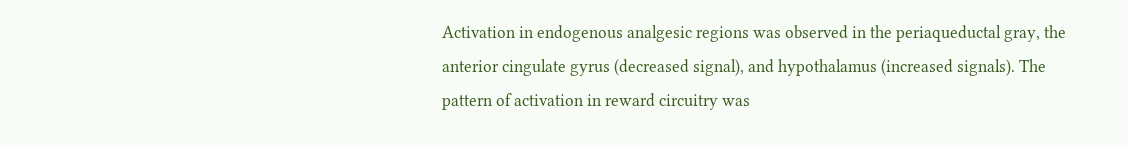Activation in endogenous analgesic regions was observed in the periaqueductal gray, the anterior cingulate gyrus (decreased signal), and hypothalamus (increased signals). The pattern of activation in reward circuitry was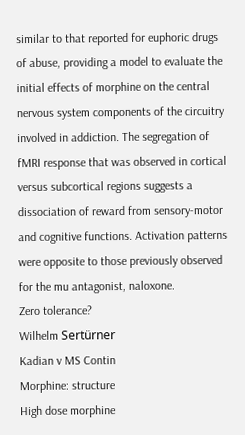similar to that reported for euphoric drugs of abuse, providing a model to evaluate the initial effects of morphine on the central nervous system components of the circuitry involved in addiction. The segregation of fMRI response that was observed in cortical versus subcortical regions suggests a dissociation of reward from sensory-motor and cognitive functions. Activation patterns were opposite to those previously observed for the mu antagonist, naloxone.
Zero tolerance?
Wilhelm Sertürner
Kadian v MS Contin
Morphine: structure
High dose morphine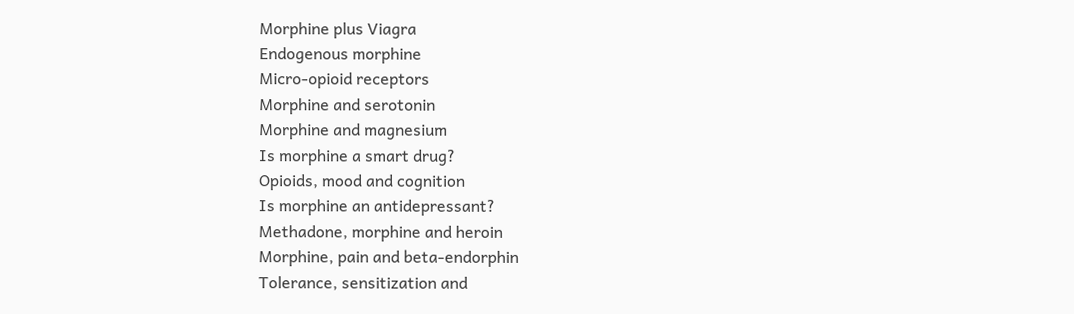Morphine plus Viagra
Endogenous morphine
Micro-opioid receptors
Morphine and serotonin
Morphine and magnesium
Is morphine a smart drug?
Opioids, mood and cognition
Is morphine an antidepressant?
Methadone, morphine and heroin
Morphine, pain and beta-endorphin
Tolerance, sensitization and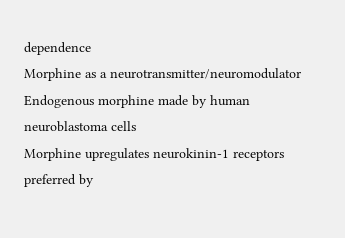dependence
Morphine as a neurotransmitter/neuromodulator
Endogenous morphine made by human neuroblastoma cells
Morphine upregulates neurokinin-1 receptors preferred by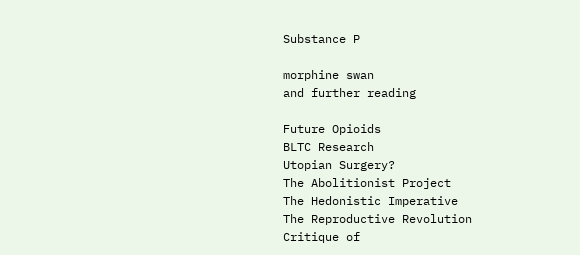Substance P

morphine swan
and further reading

Future Opioids
BLTC Research
Utopian Surgery?
The Abolitionist Project
The Hedonistic Imperative
The Reproductive Revolution
Critique of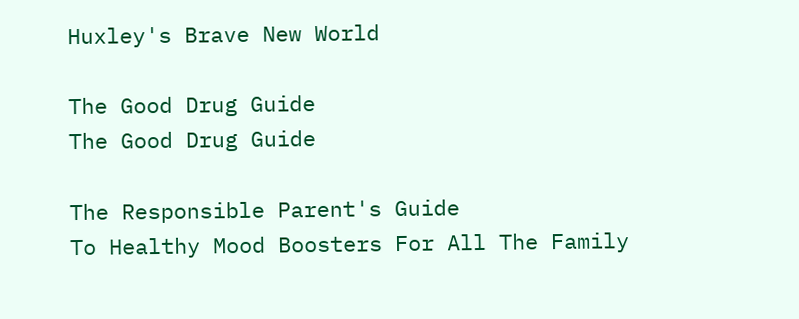Huxley's Brave New World

The Good Drug Guide
The Good Drug Guide

The Responsible Parent's Guide
To Healthy Mood Boosters For All The Family